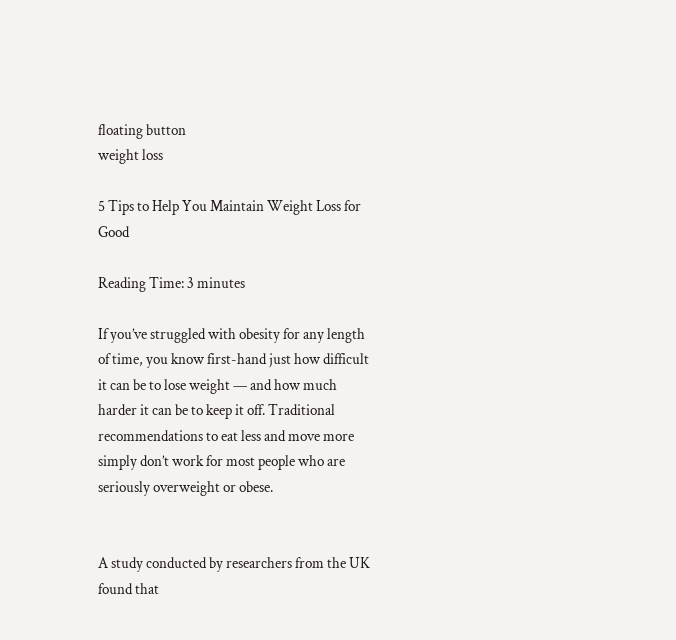floating button
weight loss

5 Tips to Help You Maintain Weight Loss for Good

Reading Time: 3 minutes

If you’ve struggled with obesity for any length of time, you know first-hand just how difficult it can be to lose weight — and how much harder it can be to keep it off. Traditional recommendations to eat less and move more simply don’t work for most people who are seriously overweight or obese.


A study conducted by researchers from the UK found that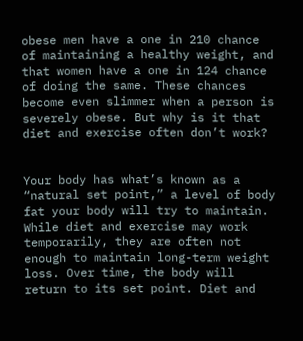obese men have a one in 210 chance of maintaining a healthy weight, and that women have a one in 124 chance of doing the same. These chances become even slimmer when a person is severely obese. But why is it that diet and exercise often don’t work?


Your body has what’s known as a “natural set point,” a level of body fat your body will try to maintain. While diet and exercise may work temporarily, they are often not enough to maintain long-term weight loss. Over time, the body will return to its set point. Diet and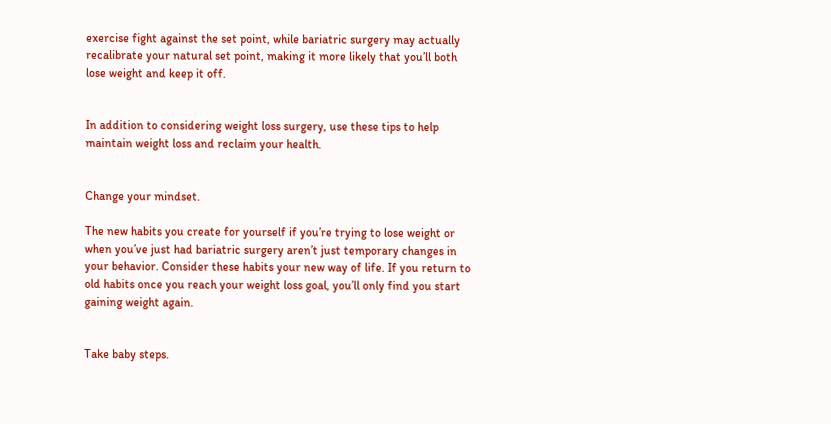exercise fight against the set point, while bariatric surgery may actually recalibrate your natural set point, making it more likely that you’ll both lose weight and keep it off.


In addition to considering weight loss surgery, use these tips to help maintain weight loss and reclaim your health.


Change your mindset.

The new habits you create for yourself if you’re trying to lose weight or when you’ve just had bariatric surgery aren’t just temporary changes in your behavior. Consider these habits your new way of life. If you return to old habits once you reach your weight loss goal, you’ll only find you start gaining weight again.


Take baby steps.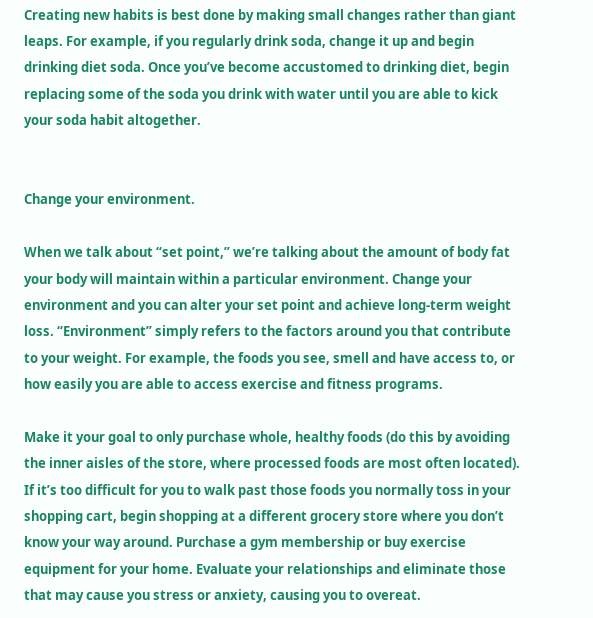Creating new habits is best done by making small changes rather than giant leaps. For example, if you regularly drink soda, change it up and begin drinking diet soda. Once you’ve become accustomed to drinking diet, begin replacing some of the soda you drink with water until you are able to kick your soda habit altogether.


Change your environment.

When we talk about “set point,” we’re talking about the amount of body fat your body will maintain within a particular environment. Change your environment and you can alter your set point and achieve long-term weight loss. “Environment” simply refers to the factors around you that contribute to your weight. For example, the foods you see, smell and have access to, or how easily you are able to access exercise and fitness programs.

Make it your goal to only purchase whole, healthy foods (do this by avoiding the inner aisles of the store, where processed foods are most often located). If it’s too difficult for you to walk past those foods you normally toss in your shopping cart, begin shopping at a different grocery store where you don’t know your way around. Purchase a gym membership or buy exercise equipment for your home. Evaluate your relationships and eliminate those that may cause you stress or anxiety, causing you to overeat.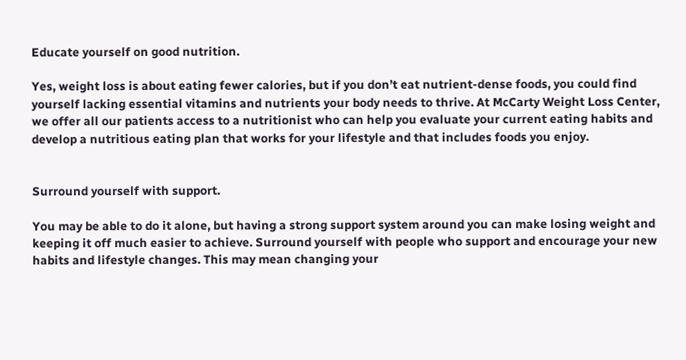Educate yourself on good nutrition.

Yes, weight loss is about eating fewer calories, but if you don’t eat nutrient-dense foods, you could find yourself lacking essential vitamins and nutrients your body needs to thrive. At McCarty Weight Loss Center, we offer all our patients access to a nutritionist who can help you evaluate your current eating habits and develop a nutritious eating plan that works for your lifestyle and that includes foods you enjoy.


Surround yourself with support.

You may be able to do it alone, but having a strong support system around you can make losing weight and keeping it off much easier to achieve. Surround yourself with people who support and encourage your new habits and lifestyle changes. This may mean changing your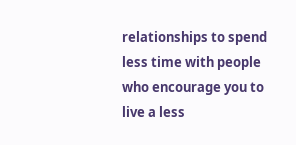relationships to spend less time with people who encourage you to live a less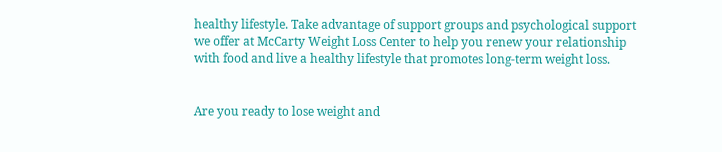healthy lifestyle. Take advantage of support groups and psychological support we offer at McCarty Weight Loss Center to help you renew your relationship with food and live a healthy lifestyle that promotes long-term weight loss.


Are you ready to lose weight and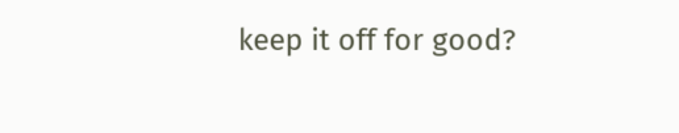keep it off for good?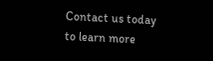Contact us today to learn more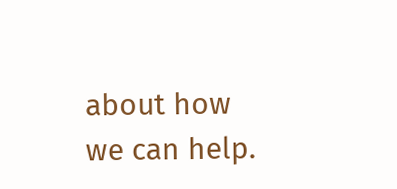about how we can help.